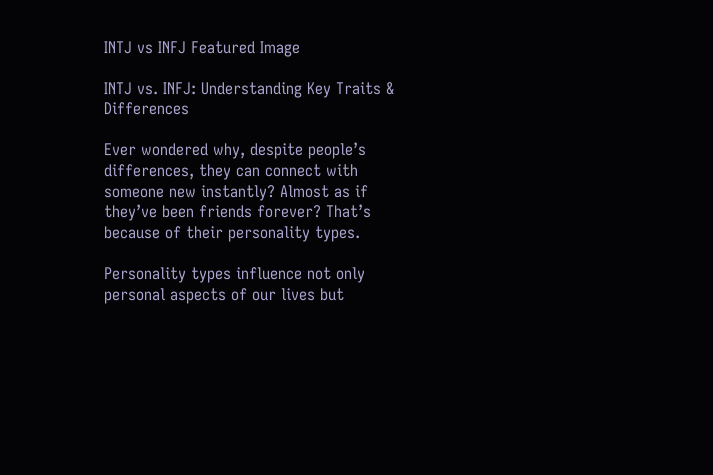INTJ vs INFJ Featured Image

INTJ vs. INFJ: Understanding Key Traits & Differences

Ever wondered why, despite people’s differences, they can connect with someone new instantly? Almost as if they’ve been friends forever? That’s because of their personality types.

Personality types influence not only personal aspects of our lives but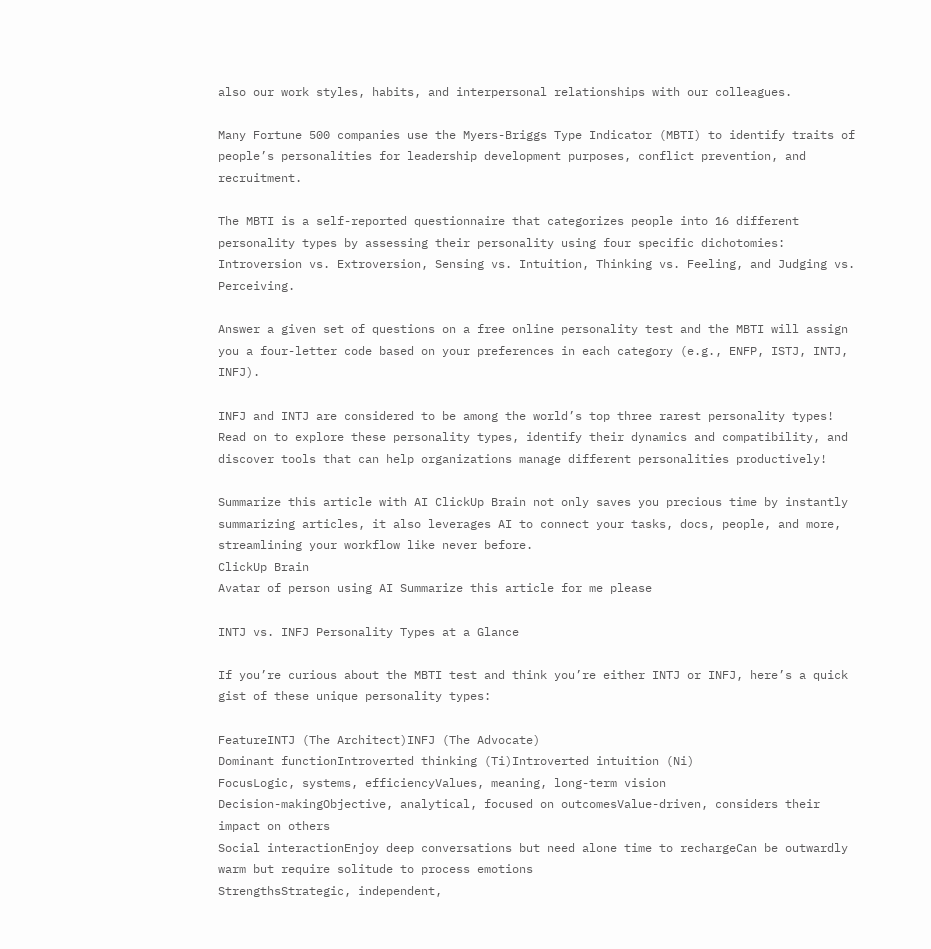also our work styles, habits, and interpersonal relationships with our colleagues.

Many Fortune 500 companies use the Myers-Briggs Type Indicator (MBTI) to identify traits of people’s personalities for leadership development purposes, conflict prevention, and recruitment.

The MBTI is a self-reported questionnaire that categorizes people into 16 different personality types by assessing their personality using four specific dichotomies: Introversion vs. Extroversion, Sensing vs. Intuition, Thinking vs. Feeling, and Judging vs. Perceiving.

Answer a given set of questions on a free online personality test and the MBTI will assign you a four-letter code based on your preferences in each category (e.g., ENFP, ISTJ, INTJ, INFJ).

INFJ and INTJ are considered to be among the world’s top three rarest personality types! Read on to explore these personality types, identify their dynamics and compatibility, and discover tools that can help organizations manage different personalities productively!

Summarize this article with AI ClickUp Brain not only saves you precious time by instantly summarizing articles, it also leverages AI to connect your tasks, docs, people, and more, streamlining your workflow like never before.
ClickUp Brain
Avatar of person using AI Summarize this article for me please

INTJ vs. INFJ Personality Types at a Glance

If you’re curious about the MBTI test and think you’re either INTJ or INFJ, here’s a quick gist of these unique personality types:

FeatureINTJ (The Architect)INFJ (The Advocate)
Dominant functionIntroverted thinking (Ti)Introverted intuition (Ni)
FocusLogic, systems, efficiencyValues, meaning, long-term vision
Decision-makingObjective, analytical, focused on outcomesValue-driven, considers their impact on others
Social interactionEnjoy deep conversations but need alone time to rechargeCan be outwardly warm but require solitude to process emotions
StrengthsStrategic, independent,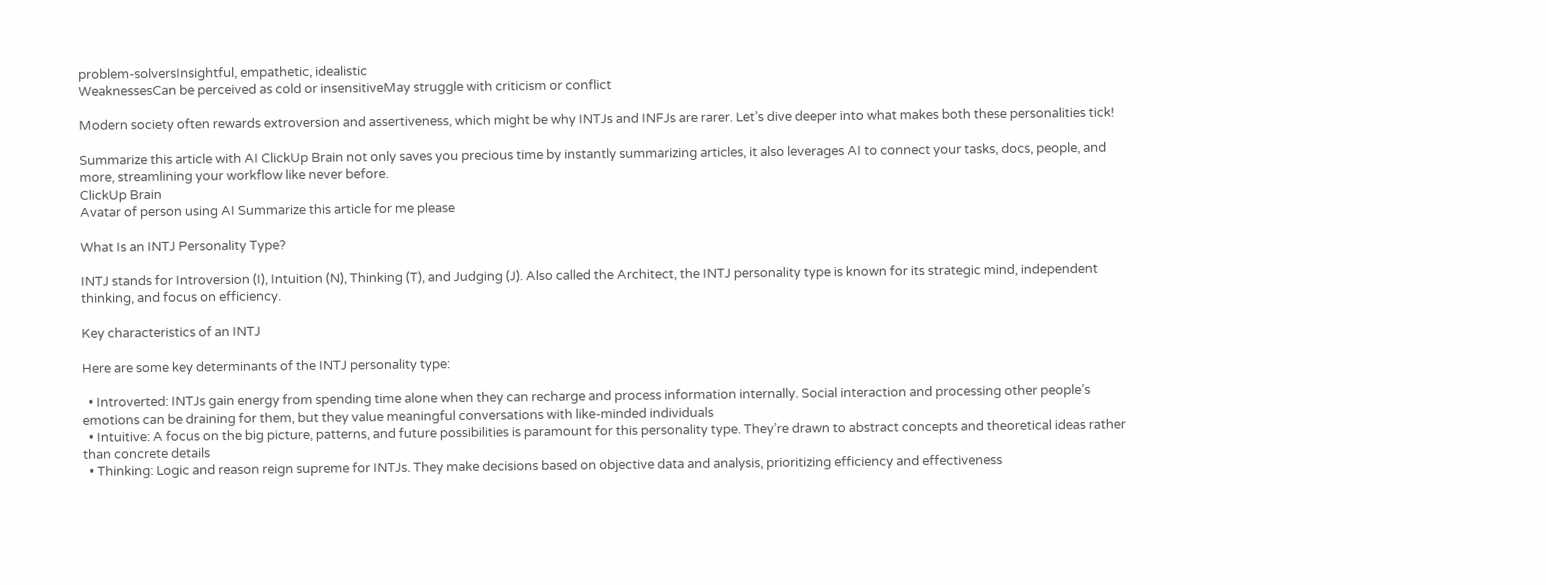problem-solversInsightful, empathetic, idealistic
WeaknessesCan be perceived as cold or insensitiveMay struggle with criticism or conflict

Modern society often rewards extroversion and assertiveness, which might be why INTJs and INFJs are rarer. Let’s dive deeper into what makes both these personalities tick!

Summarize this article with AI ClickUp Brain not only saves you precious time by instantly summarizing articles, it also leverages AI to connect your tasks, docs, people, and more, streamlining your workflow like never before.
ClickUp Brain
Avatar of person using AI Summarize this article for me please

What Is an INTJ Personality Type?

INTJ stands for Introversion (I), Intuition (N), Thinking (T), and Judging (J). Also called the Architect, the INTJ personality type is known for its strategic mind, independent thinking, and focus on efficiency.

Key characteristics of an INTJ

Here are some key determinants of the INTJ personality type:

  • Introverted: INTJs gain energy from spending time alone when they can recharge and process information internally. Social interaction and processing other people’s emotions can be draining for them, but they value meaningful conversations with like-minded individuals
  • Intuitive: A focus on the big picture, patterns, and future possibilities is paramount for this personality type. They’re drawn to abstract concepts and theoretical ideas rather than concrete details
  • Thinking: Logic and reason reign supreme for INTJs. They make decisions based on objective data and analysis, prioritizing efficiency and effectiveness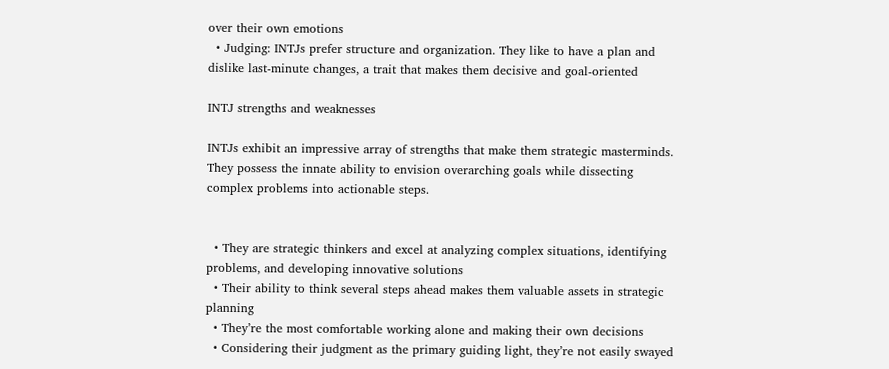over their own emotions
  • Judging: INTJs prefer structure and organization. They like to have a plan and dislike last-minute changes, a trait that makes them decisive and goal-oriented

INTJ strengths and weaknesses

INTJs exhibit an impressive array of strengths that make them strategic masterminds. They possess the innate ability to envision overarching goals while dissecting complex problems into actionable steps.


  • They are strategic thinkers and excel at analyzing complex situations, identifying problems, and developing innovative solutions
  • Their ability to think several steps ahead makes them valuable assets in strategic planning
  • They’re the most comfortable working alone and making their own decisions
  • Considering their judgment as the primary guiding light, they’re not easily swayed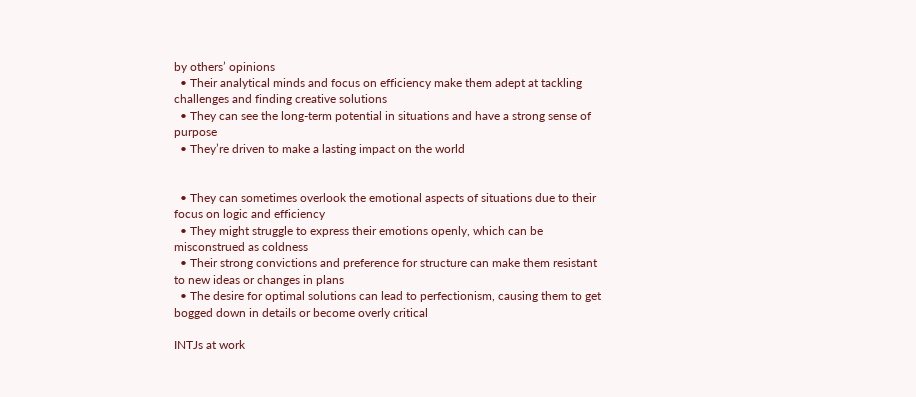by others’ opinions
  • Their analytical minds and focus on efficiency make them adept at tackling challenges and finding creative solutions
  • They can see the long-term potential in situations and have a strong sense of purpose
  • They’re driven to make a lasting impact on the world


  • They can sometimes overlook the emotional aspects of situations due to their focus on logic and efficiency
  • They might struggle to express their emotions openly, which can be misconstrued as coldness
  • Their strong convictions and preference for structure can make them resistant to new ideas or changes in plans
  • The desire for optimal solutions can lead to perfectionism, causing them to get bogged down in details or become overly critical

INTJs at work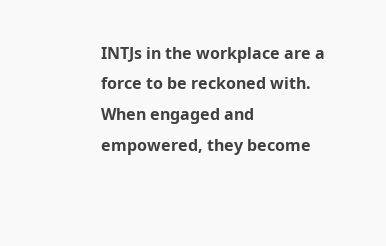INTJs in the workplace are a force to be reckoned with. When engaged and empowered, they become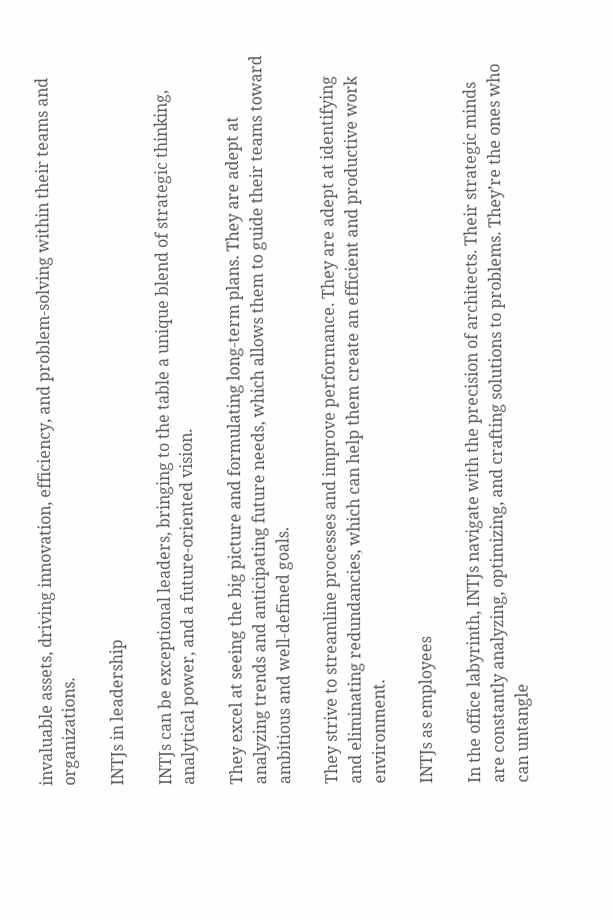invaluable assets, driving innovation, efficiency, and problem-solving within their teams and organizations.

INTJs in leadership

INTJs can be exceptional leaders, bringing to the table a unique blend of strategic thinking, analytical power, and a future-oriented vision.

They excel at seeing the big picture and formulating long-term plans. They are adept at analyzing trends and anticipating future needs, which allows them to guide their teams toward ambitious and well-defined goals.

They strive to streamline processes and improve performance. They are adept at identifying and eliminating redundancies, which can help them create an efficient and productive work environment.

INTJs as employees

In the office labyrinth, INTJs navigate with the precision of architects. Their strategic minds are constantly analyzing, optimizing, and crafting solutions to problems. They’re the ones who can untangle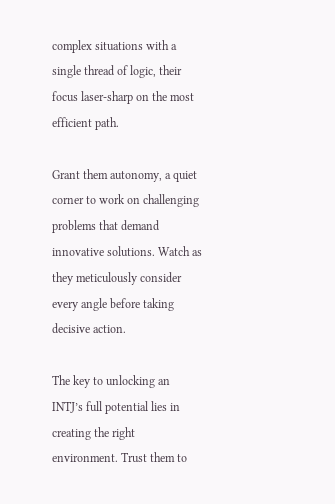complex situations with a single thread of logic, their focus laser-sharp on the most efficient path.

Grant them autonomy, a quiet corner to work on challenging problems that demand innovative solutions. Watch as they meticulously consider every angle before taking decisive action.

The key to unlocking an INTJ’s full potential lies in creating the right environment. Trust them to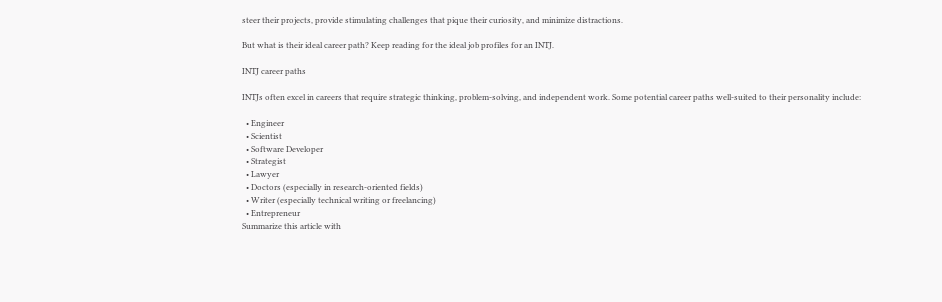steer their projects, provide stimulating challenges that pique their curiosity, and minimize distractions.

But what is their ideal career path? Keep reading for the ideal job profiles for an INTJ.

INTJ career paths

INTJs often excel in careers that require strategic thinking, problem-solving, and independent work. Some potential career paths well-suited to their personality include:

  • Engineer
  • Scientist
  • Software Developer
  • Strategist
  • Lawyer
  • Doctors (especially in research-oriented fields)
  • Writer (especially technical writing or freelancing)
  • Entrepreneur
Summarize this article with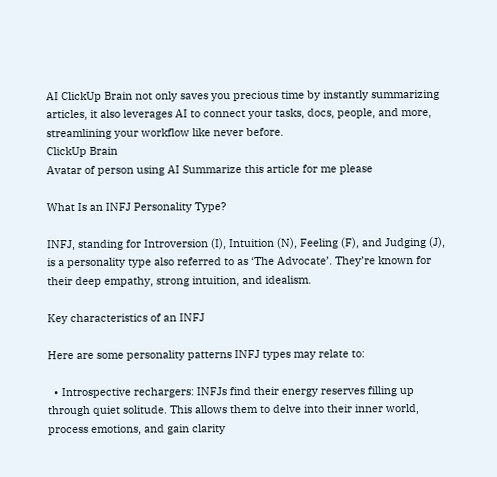AI ClickUp Brain not only saves you precious time by instantly summarizing articles, it also leverages AI to connect your tasks, docs, people, and more, streamlining your workflow like never before.
ClickUp Brain
Avatar of person using AI Summarize this article for me please

What Is an INFJ Personality Type?

INFJ, standing for Introversion (I), Intuition (N), Feeling (F), and Judging (J), is a personality type also referred to as ‘The Advocate’. They’re known for their deep empathy, strong intuition, and idealism.

Key characteristics of an INFJ

Here are some personality patterns INFJ types may relate to:

  • Introspective rechargers: INFJs find their energy reserves filling up through quiet solitude. This allows them to delve into their inner world, process emotions, and gain clarity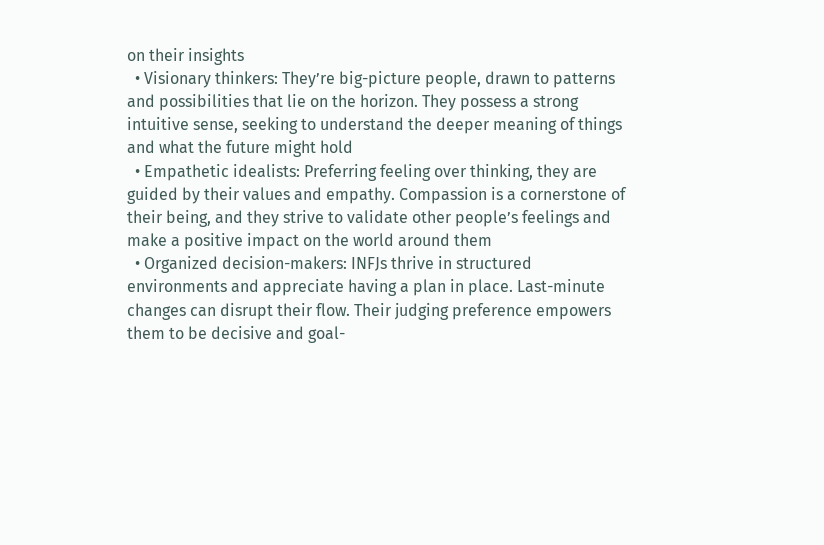on their insights
  • Visionary thinkers: They’re big-picture people, drawn to patterns and possibilities that lie on the horizon. They possess a strong intuitive sense, seeking to understand the deeper meaning of things and what the future might hold
  • Empathetic idealists: Preferring feeling over thinking, they are guided by their values and empathy. Compassion is a cornerstone of their being, and they strive to validate other people’s feelings and make a positive impact on the world around them
  • Organized decision-makers: INFJs thrive in structured environments and appreciate having a plan in place. Last-minute changes can disrupt their flow. Their judging preference empowers them to be decisive and goal-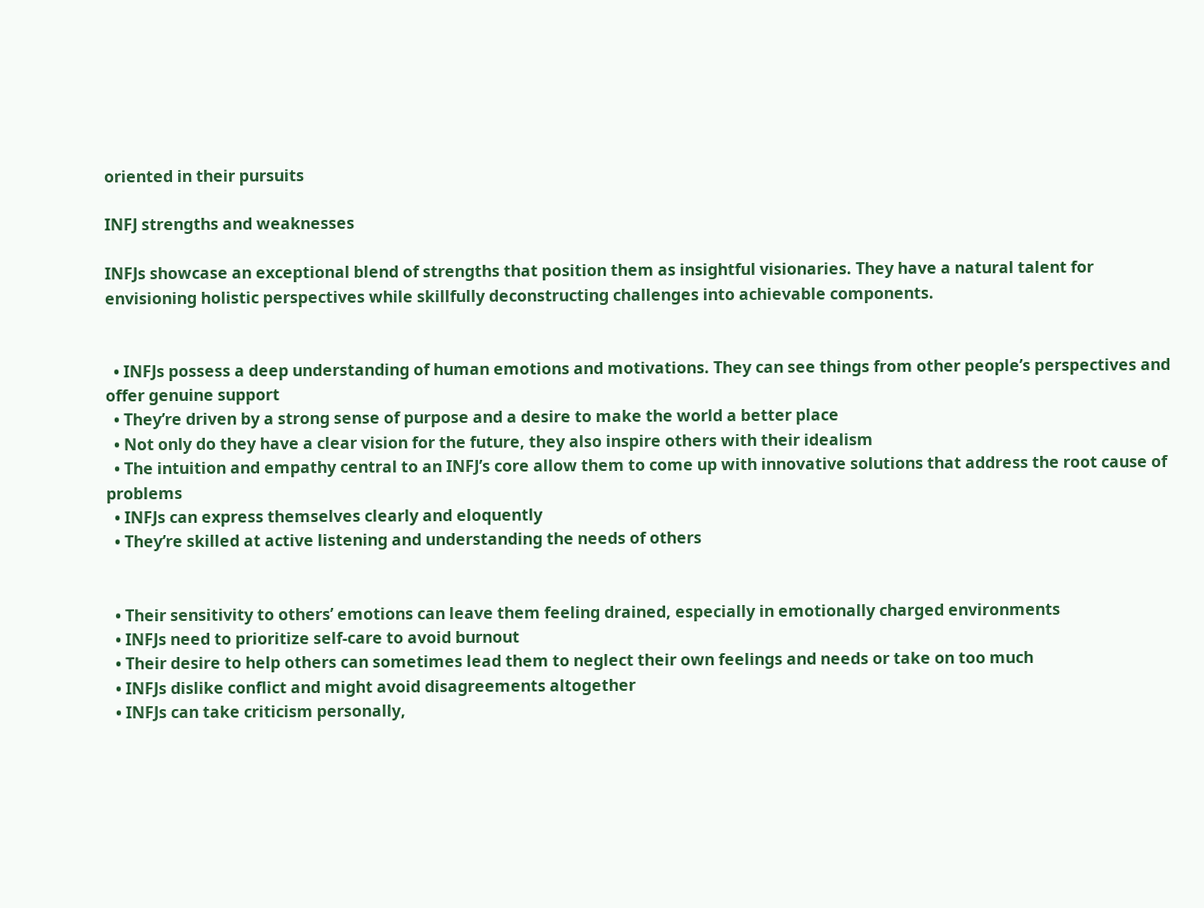oriented in their pursuits

INFJ strengths and weaknesses

INFJs showcase an exceptional blend of strengths that position them as insightful visionaries. They have a natural talent for envisioning holistic perspectives while skillfully deconstructing challenges into achievable components.


  • INFJs possess a deep understanding of human emotions and motivations. They can see things from other people’s perspectives and offer genuine support
  • They’re driven by a strong sense of purpose and a desire to make the world a better place
  • Not only do they have a clear vision for the future, they also inspire others with their idealism
  • The intuition and empathy central to an INFJ’s core allow them to come up with innovative solutions that address the root cause of problems
  • INFJs can express themselves clearly and eloquently
  • They’re skilled at active listening and understanding the needs of others


  • Their sensitivity to others’ emotions can leave them feeling drained, especially in emotionally charged environments
  • INFJs need to prioritize self-care to avoid burnout
  • Their desire to help others can sometimes lead them to neglect their own feelings and needs or take on too much
  • INFJs dislike conflict and might avoid disagreements altogether
  • INFJs can take criticism personally,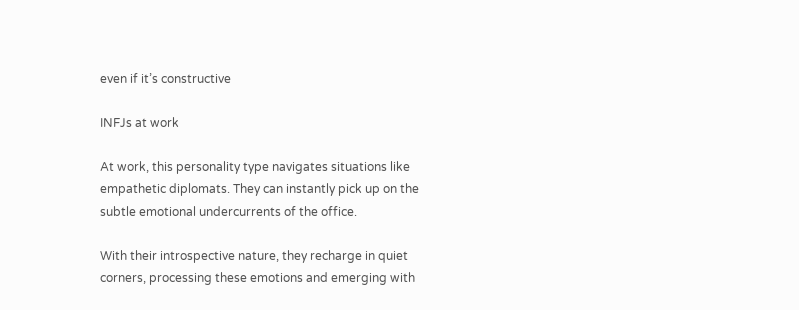even if it’s constructive

INFJs at work

At work, this personality type navigates situations like empathetic diplomats. They can instantly pick up on the subtle emotional undercurrents of the office.

With their introspective nature, they recharge in quiet corners, processing these emotions and emerging with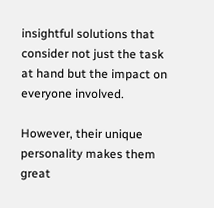insightful solutions that consider not just the task at hand but the impact on everyone involved.

However, their unique personality makes them great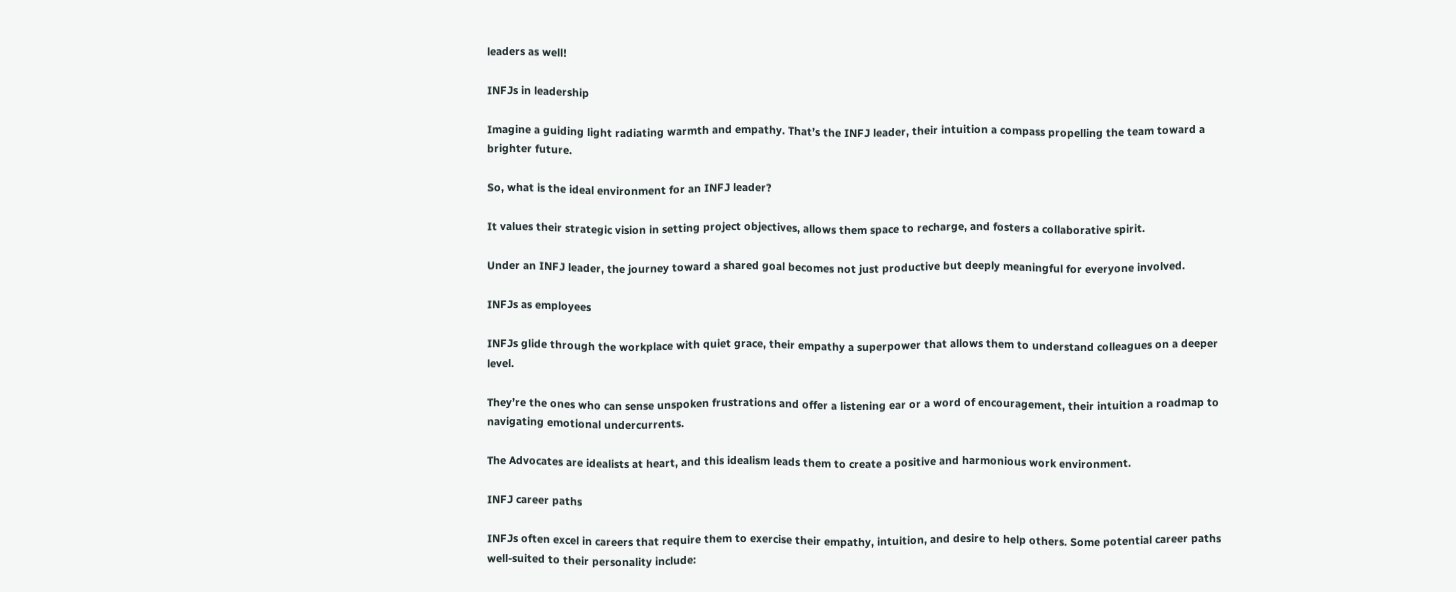leaders as well!

INFJs in leadership

Imagine a guiding light radiating warmth and empathy. That’s the INFJ leader, their intuition a compass propelling the team toward a brighter future.

So, what is the ideal environment for an INFJ leader?

It values their strategic vision in setting project objectives, allows them space to recharge, and fosters a collaborative spirit.

Under an INFJ leader, the journey toward a shared goal becomes not just productive but deeply meaningful for everyone involved.

INFJs as employees

INFJs glide through the workplace with quiet grace, their empathy a superpower that allows them to understand colleagues on a deeper level.

They’re the ones who can sense unspoken frustrations and offer a listening ear or a word of encouragement, their intuition a roadmap to navigating emotional undercurrents.

The Advocates are idealists at heart, and this idealism leads them to create a positive and harmonious work environment.

INFJ career paths

INFJs often excel in careers that require them to exercise their empathy, intuition, and desire to help others. Some potential career paths well-suited to their personality include: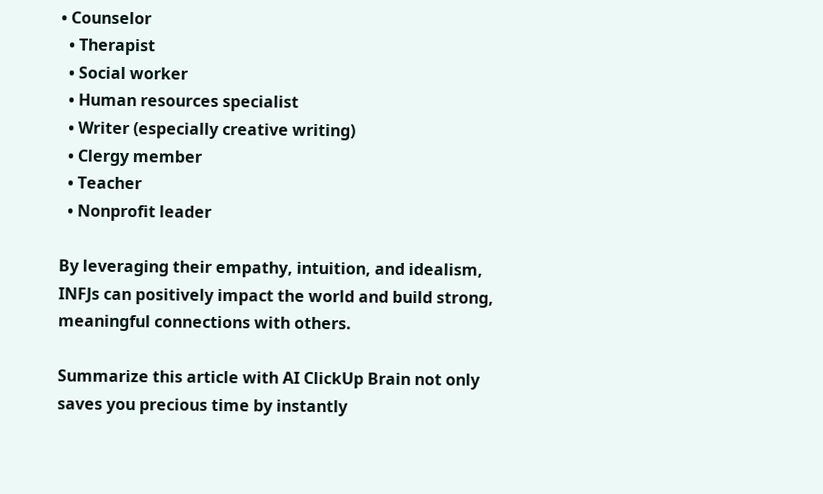• Counselor
  • Therapist
  • Social worker
  • Human resources specialist
  • Writer (especially creative writing)
  • Clergy member
  • Teacher
  • Nonprofit leader

By leveraging their empathy, intuition, and idealism, INFJs can positively impact the world and build strong, meaningful connections with others.

Summarize this article with AI ClickUp Brain not only saves you precious time by instantly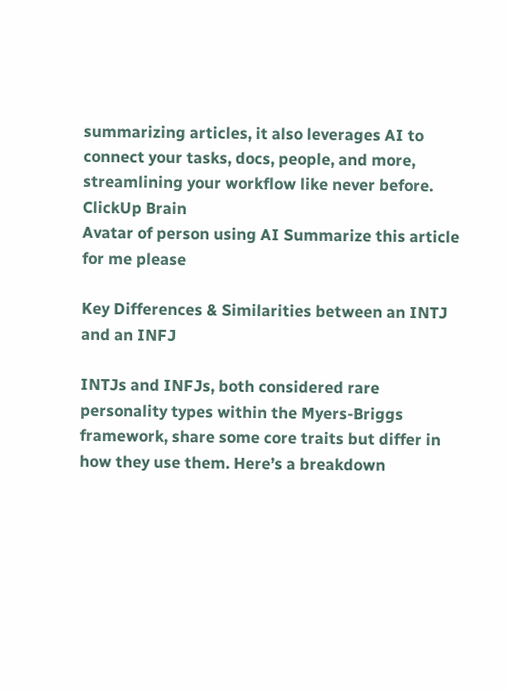summarizing articles, it also leverages AI to connect your tasks, docs, people, and more, streamlining your workflow like never before.
ClickUp Brain
Avatar of person using AI Summarize this article for me please

Key Differences & Similarities between an INTJ and an INFJ

INTJs and INFJs, both considered rare personality types within the Myers-Briggs framework, share some core traits but differ in how they use them. Here’s a breakdown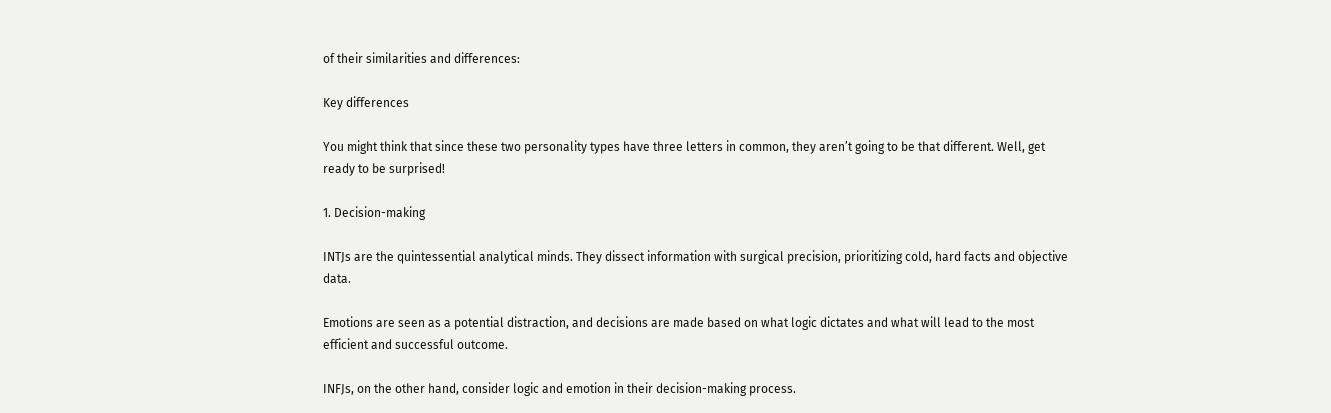of their similarities and differences:

Key differences

You might think that since these two personality types have three letters in common, they aren’t going to be that different. Well, get ready to be surprised!

1. Decision-making

INTJs are the quintessential analytical minds. They dissect information with surgical precision, prioritizing cold, hard facts and objective data.

Emotions are seen as a potential distraction, and decisions are made based on what logic dictates and what will lead to the most efficient and successful outcome.

INFJs, on the other hand, consider logic and emotion in their decision-making process.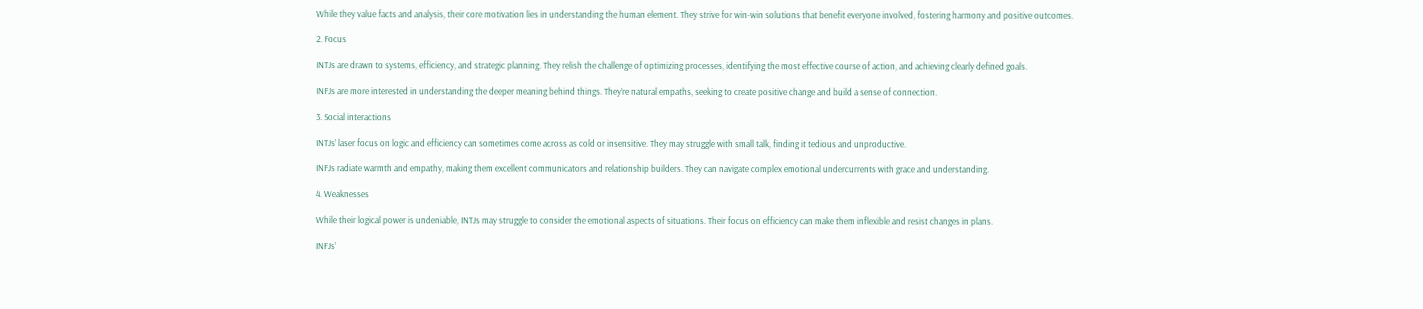While they value facts and analysis, their core motivation lies in understanding the human element. They strive for win-win solutions that benefit everyone involved, fostering harmony and positive outcomes.

2. Focus

INTJs are drawn to systems, efficiency, and strategic planning. They relish the challenge of optimizing processes, identifying the most effective course of action, and achieving clearly defined goals.

INFJs are more interested in understanding the deeper meaning behind things. They’re natural empaths, seeking to create positive change and build a sense of connection.

3. Social interactions

INTJs’ laser focus on logic and efficiency can sometimes come across as cold or insensitive. They may struggle with small talk, finding it tedious and unproductive.

INFJs radiate warmth and empathy, making them excellent communicators and relationship builders. They can navigate complex emotional undercurrents with grace and understanding.

4. Weaknesses

While their logical power is undeniable, INTJs may struggle to consider the emotional aspects of situations. Their focus on efficiency can make them inflexible and resist changes in plans.

INFJs’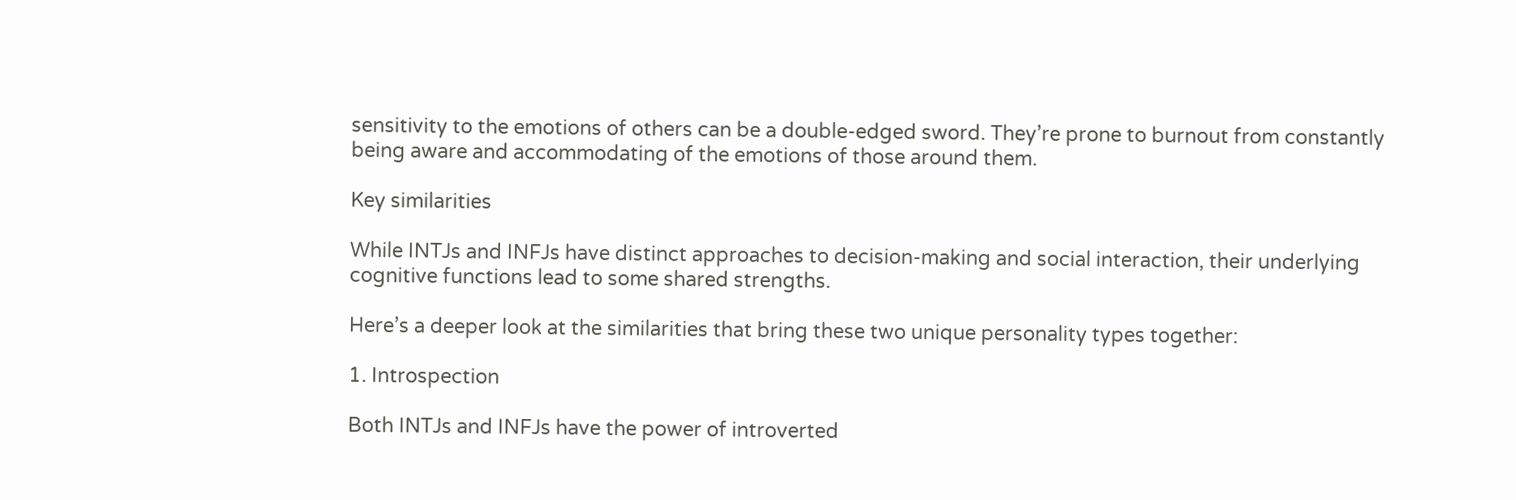sensitivity to the emotions of others can be a double-edged sword. They’re prone to burnout from constantly being aware and accommodating of the emotions of those around them.

Key similarities

While INTJs and INFJs have distinct approaches to decision-making and social interaction, their underlying cognitive functions lead to some shared strengths.

Here’s a deeper look at the similarities that bring these two unique personality types together:

1. Introspection

Both INTJs and INFJs have the power of introverted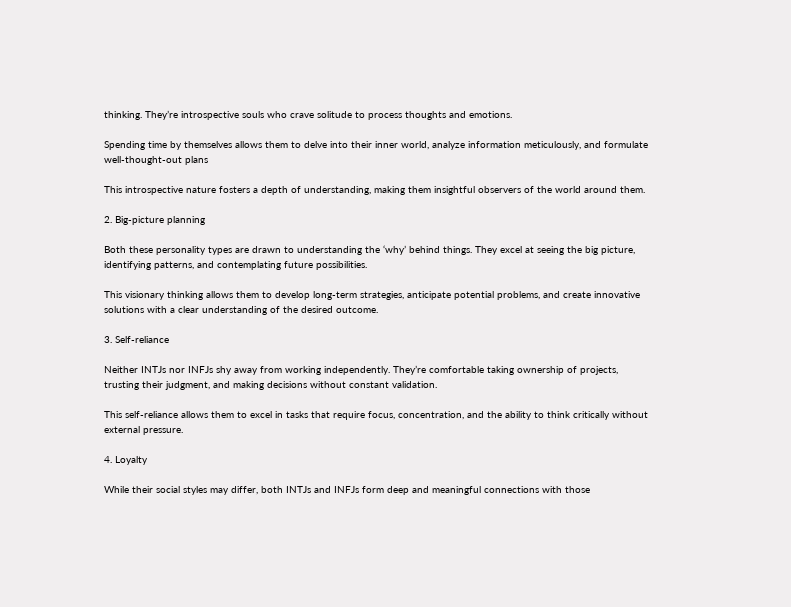thinking. They’re introspective souls who crave solitude to process thoughts and emotions.

Spending time by themselves allows them to delve into their inner world, analyze information meticulously, and formulate well-thought-out plans

This introspective nature fosters a depth of understanding, making them insightful observers of the world around them.

2. Big-picture planning

Both these personality types are drawn to understanding the ‘why’ behind things. They excel at seeing the big picture, identifying patterns, and contemplating future possibilities.

This visionary thinking allows them to develop long-term strategies, anticipate potential problems, and create innovative solutions with a clear understanding of the desired outcome.

3. Self-reliance

Neither INTJs nor INFJs shy away from working independently. They’re comfortable taking ownership of projects, trusting their judgment, and making decisions without constant validation.

This self-reliance allows them to excel in tasks that require focus, concentration, and the ability to think critically without external pressure.

4. Loyalty

While their social styles may differ, both INTJs and INFJs form deep and meaningful connections with those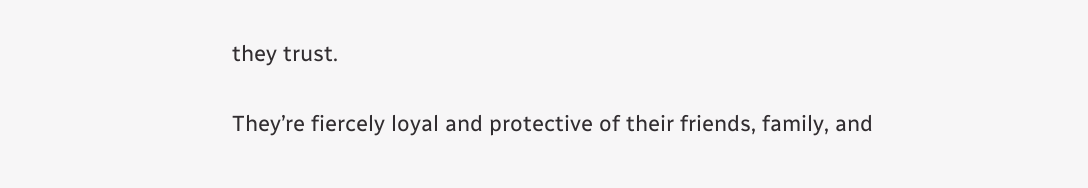they trust.

They’re fiercely loyal and protective of their friends, family, and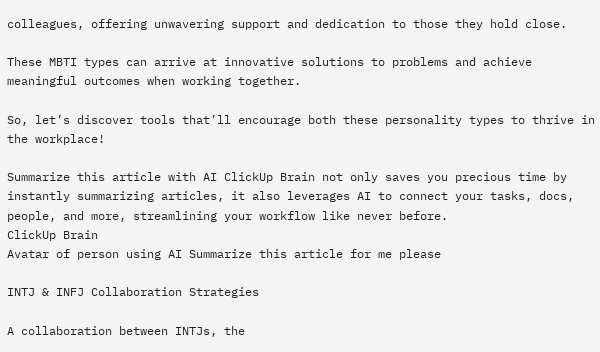colleagues, offering unwavering support and dedication to those they hold close.

These MBTI types can arrive at innovative solutions to problems and achieve meaningful outcomes when working together.

So, let’s discover tools that’ll encourage both these personality types to thrive in the workplace!

Summarize this article with AI ClickUp Brain not only saves you precious time by instantly summarizing articles, it also leverages AI to connect your tasks, docs, people, and more, streamlining your workflow like never before.
ClickUp Brain
Avatar of person using AI Summarize this article for me please

INTJ & INFJ Collaboration Strategies

A collaboration between INTJs, the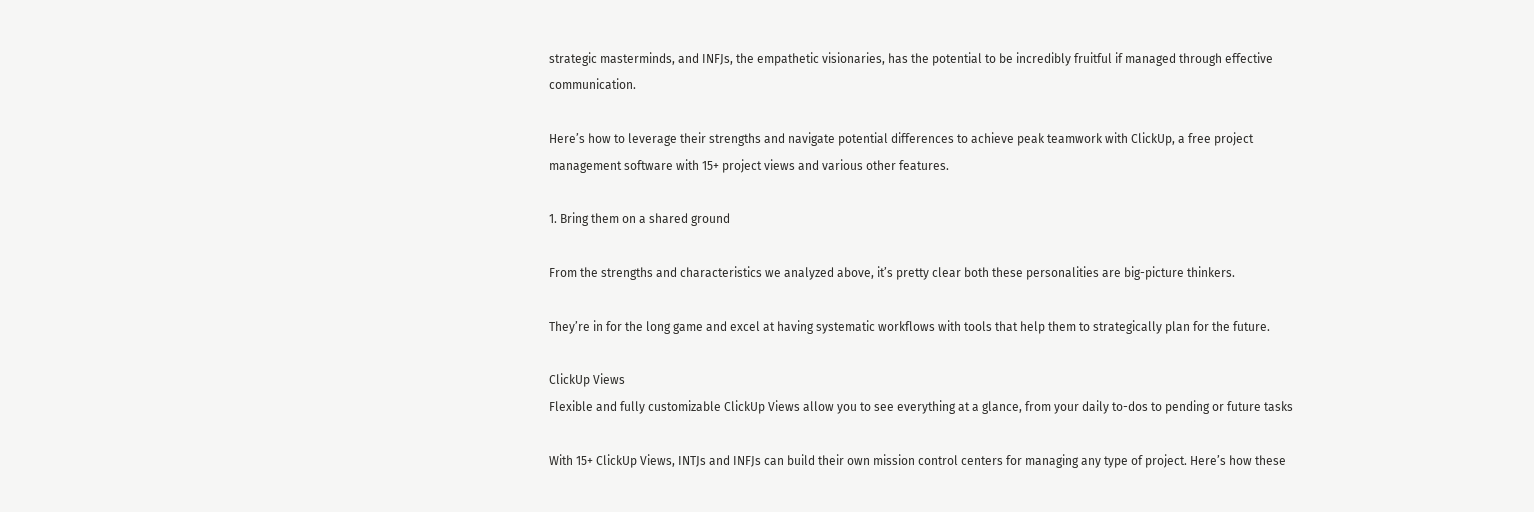strategic masterminds, and INFJs, the empathetic visionaries, has the potential to be incredibly fruitful if managed through effective communication.

Here’s how to leverage their strengths and navigate potential differences to achieve peak teamwork with ClickUp, a free project management software with 15+ project views and various other features.

1. Bring them on a shared ground

From the strengths and characteristics we analyzed above, it’s pretty clear both these personalities are big-picture thinkers.

They’re in for the long game and excel at having systematic workflows with tools that help them to strategically plan for the future.

ClickUp Views
Flexible and fully customizable ClickUp Views allow you to see everything at a glance, from your daily to-dos to pending or future tasks

With 15+ ClickUp Views, INTJs and INFJs can build their own mission control centers for managing any type of project. Here’s how these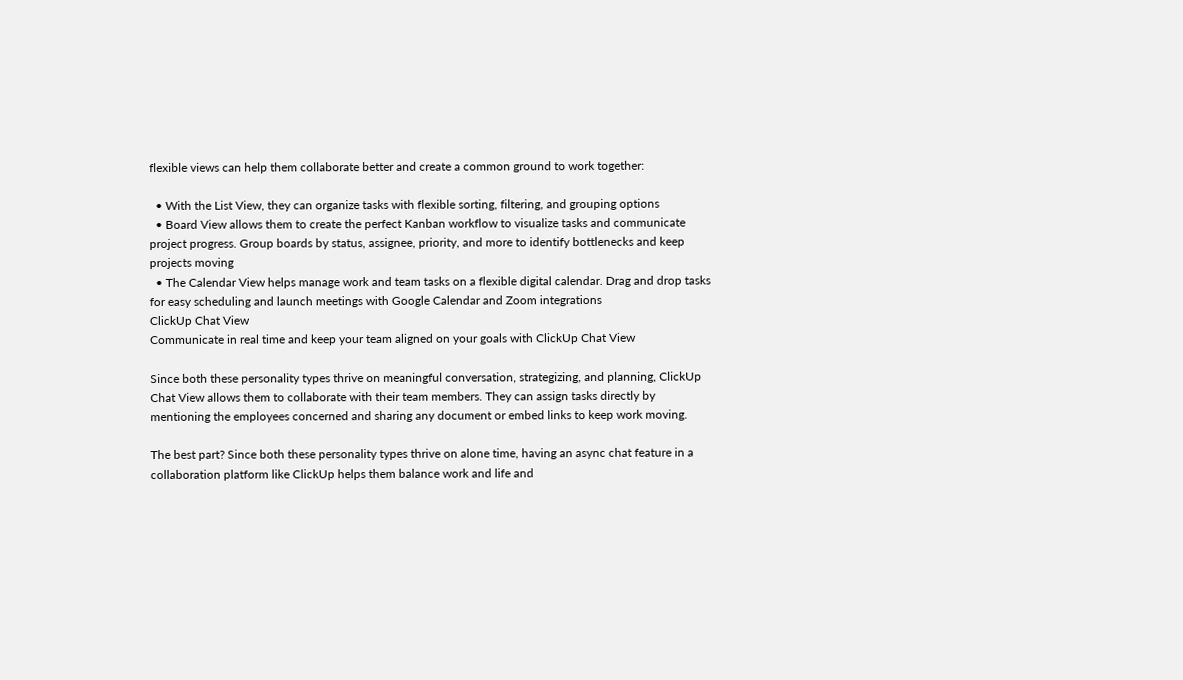flexible views can help them collaborate better and create a common ground to work together:

  • With the List View, they can organize tasks with flexible sorting, filtering, and grouping options
  • Board View allows them to create the perfect Kanban workflow to visualize tasks and communicate project progress. Group boards by status, assignee, priority, and more to identify bottlenecks and keep  projects moving
  • The Calendar View helps manage work and team tasks on a flexible digital calendar. Drag and drop tasks for easy scheduling and launch meetings with Google Calendar and Zoom integrations
ClickUp Chat View
Communicate in real time and keep your team aligned on your goals with ClickUp Chat View

Since both these personality types thrive on meaningful conversation, strategizing, and planning, ClickUp Chat View allows them to collaborate with their team members. They can assign tasks directly by mentioning the employees concerned and sharing any document or embed links to keep work moving.

The best part? Since both these personality types thrive on alone time, having an async chat feature in a collaboration platform like ClickUp helps them balance work and life and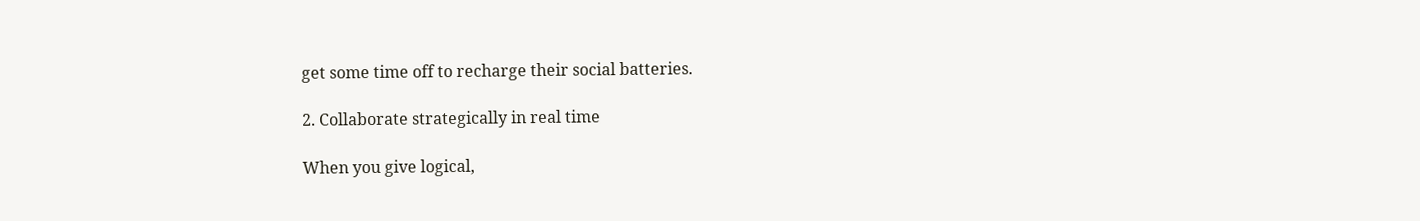get some time off to recharge their social batteries.

2. Collaborate strategically in real time

When you give logical,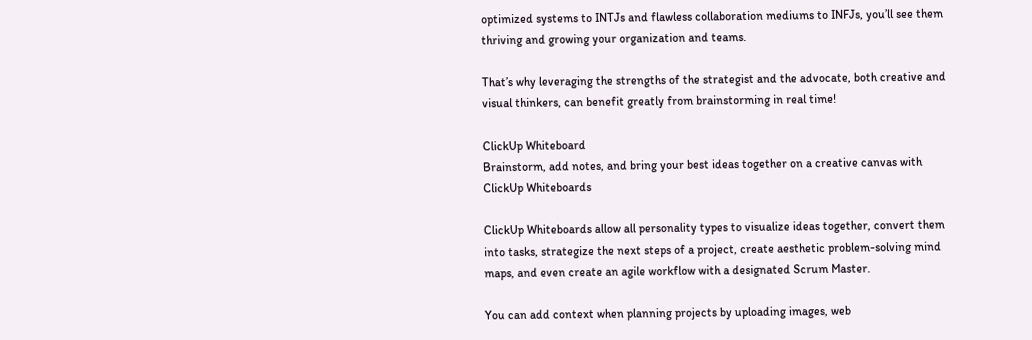optimized systems to INTJs and flawless collaboration mediums to INFJs, you’ll see them thriving and growing your organization and teams.

That’s why leveraging the strengths of the strategist and the advocate, both creative and visual thinkers, can benefit greatly from brainstorming in real time!

ClickUp Whiteboard
Brainstorm, add notes, and bring your best ideas together on a creative canvas with ClickUp Whiteboards

ClickUp Whiteboards allow all personality types to visualize ideas together, convert them into tasks, strategize the next steps of a project, create aesthetic problem-solving mind maps, and even create an agile workflow with a designated Scrum Master.

You can add context when planning projects by uploading images, web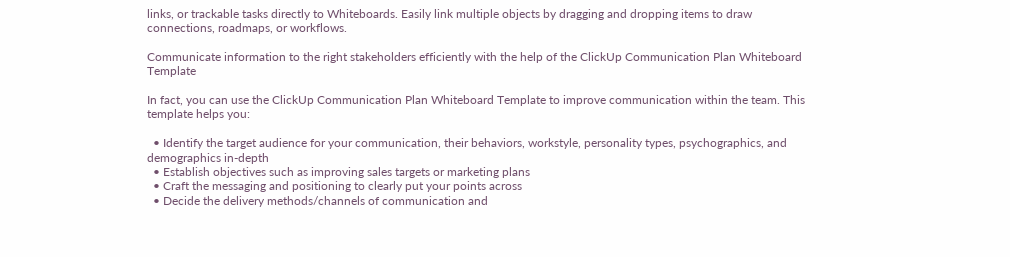links, or trackable tasks directly to Whiteboards. Easily link multiple objects by dragging and dropping items to draw connections, roadmaps, or workflows.

Communicate information to the right stakeholders efficiently with the help of the ClickUp Communication Plan Whiteboard Template

In fact, you can use the ClickUp Communication Plan Whiteboard Template to improve communication within the team. This template helps you:

  • Identify the target audience for your communication, their behaviors, workstyle, personality types, psychographics, and demographics in-depth
  • Establish objectives such as improving sales targets or marketing plans
  • Craft the messaging and positioning to clearly put your points across
  • Decide the delivery methods/channels of communication and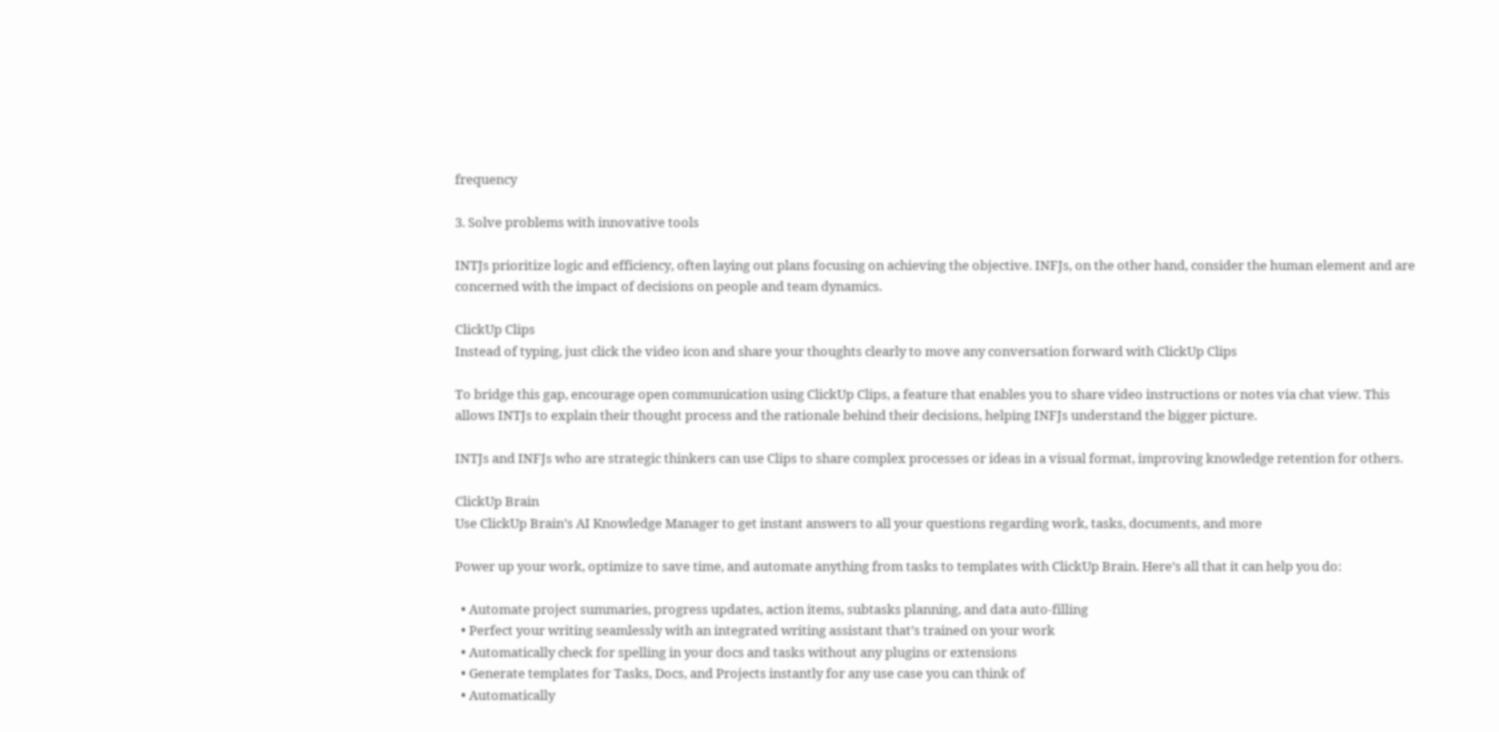frequency

3. Solve problems with innovative tools

INTJs prioritize logic and efficiency, often laying out plans focusing on achieving the objective. INFJs, on the other hand, consider the human element and are concerned with the impact of decisions on people and team dynamics.

ClickUp Clips
Instead of typing, just click the video icon and share your thoughts clearly to move any conversation forward with ClickUp Clips

To bridge this gap, encourage open communication using ClickUp Clips, a feature that enables you to share video instructions or notes via chat view. This allows INTJs to explain their thought process and the rationale behind their decisions, helping INFJs understand the bigger picture.

INTJs and INFJs who are strategic thinkers can use Clips to share complex processes or ideas in a visual format, improving knowledge retention for others.

ClickUp Brain
Use ClickUp Brain’s AI Knowledge Manager to get instant answers to all your questions regarding work, tasks, documents, and more

Power up your work, optimize to save time, and automate anything from tasks to templates with ClickUp Brain. Here’s all that it can help you do:

  • Automate project summaries, progress updates, action items, subtasks planning, and data auto-filling
  • Perfect your writing seamlessly with an integrated writing assistant that’s trained on your work
  • Automatically check for spelling in your docs and tasks without any plugins or extensions
  • Generate templates for Tasks, Docs, and Projects instantly for any use case you can think of
  • Automatically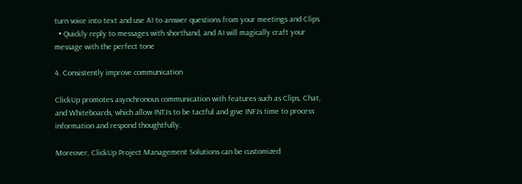turn voice into text and use AI to answer questions from your meetings and Clips
  • Quickly reply to messages with shorthand, and AI will magically craft your message with the perfect tone

4. Consistently improve communication

ClickUp promotes asynchronous communication with features such as Clips, Chat, and Whiteboards, which allow INTJs to be tactful and give INFJs time to process information and respond thoughtfully.

Moreover, ClickUp Project Management Solutions can be customized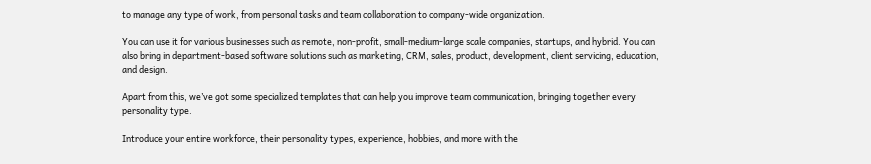to manage any type of work, from personal tasks and team collaboration to company-wide organization.

You can use it for various businesses such as remote, non-profit, small-medium-large scale companies, startups, and hybrid. You can also bring in department-based software solutions such as marketing, CRM, sales, product, development, client servicing, education, and design.

Apart from this, we’ve got some specialized templates that can help you improve team communication, bringing together every personality type.

Introduce your entire workforce, their personality types, experience, hobbies, and more with the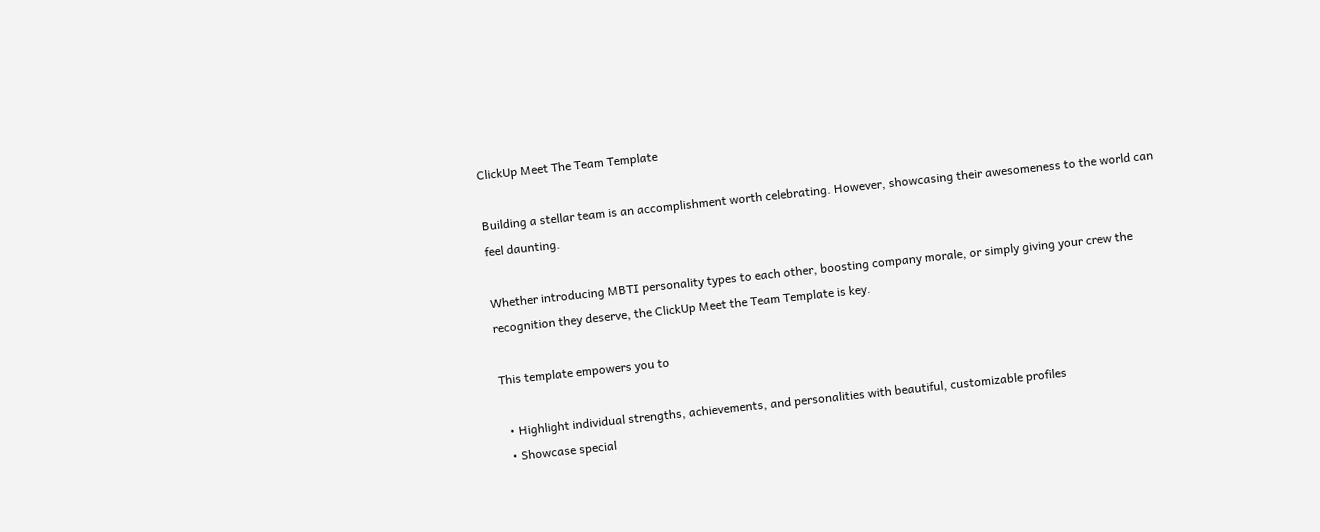ClickUp Meet The Team Template

Building a stellar team is an accomplishment worth celebrating. However, showcasing their awesomeness to the world can feel daunting.

Whether introducing MBTI personality types to each other, boosting company morale, or simply giving your crew the recognition they deserve, the ClickUp Meet the Team Template is key.

This template empowers you to

  • Highlight individual strengths, achievements, and personalities with beautiful, customizable profiles
  • Showcase special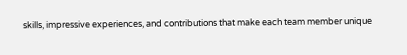skills, impressive experiences, and contributions that make each team member unique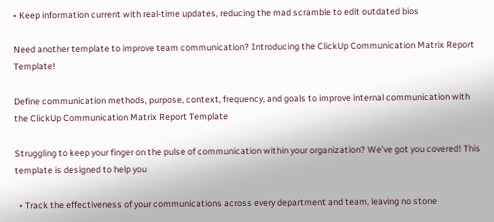• Keep information current with real-time updates, reducing the mad scramble to edit outdated bios

Need another template to improve team communication? Introducing the ClickUp Communication Matrix Report Template!

Define communication methods, purpose, context, frequency, and goals to improve internal communication with the ClickUp Communication Matrix Report Template

Struggling to keep your finger on the pulse of communication within your organization? We’ve got you covered! This template is designed to help you

  • Track the effectiveness of your communications across every department and team, leaving no stone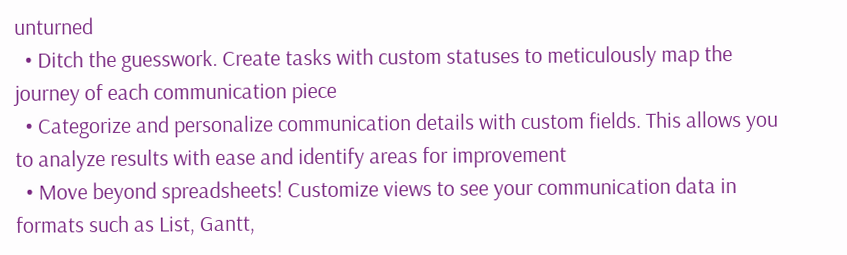unturned
  • Ditch the guesswork. Create tasks with custom statuses to meticulously map the journey of each communication piece
  • Categorize and personalize communication details with custom fields. This allows you to analyze results with ease and identify areas for improvement
  • Move beyond spreadsheets! Customize views to see your communication data in formats such as List, Gantt,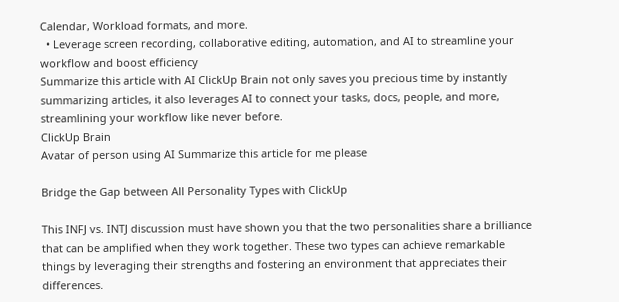Calendar, Workload formats, and more.
  • Leverage screen recording, collaborative editing, automation, and AI to streamline your workflow and boost efficiency
Summarize this article with AI ClickUp Brain not only saves you precious time by instantly summarizing articles, it also leverages AI to connect your tasks, docs, people, and more, streamlining your workflow like never before.
ClickUp Brain
Avatar of person using AI Summarize this article for me please

Bridge the Gap between All Personality Types with ClickUp

This INFJ vs. INTJ discussion must have shown you that the two personalities share a brilliance that can be amplified when they work together. These two types can achieve remarkable things by leveraging their strengths and fostering an environment that appreciates their differences.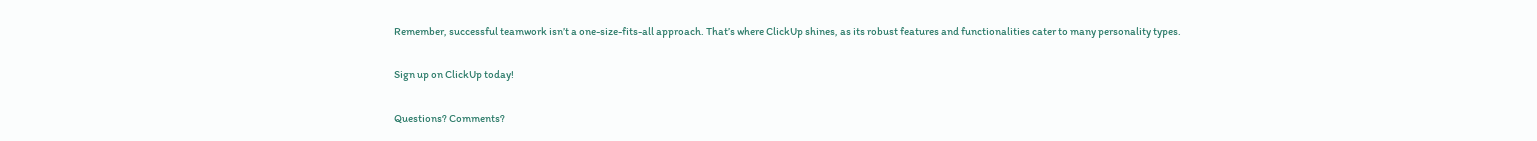Remember, successful teamwork isn’t a one-size-fits-all approach. That’s where ClickUp shines, as its robust features and functionalities cater to many personality types.

Sign up on ClickUp today!

Questions? Comments?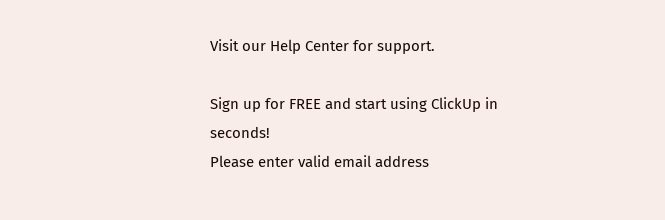Visit our Help Center for support.

Sign up for FREE and start using ClickUp in seconds!
Please enter valid email address